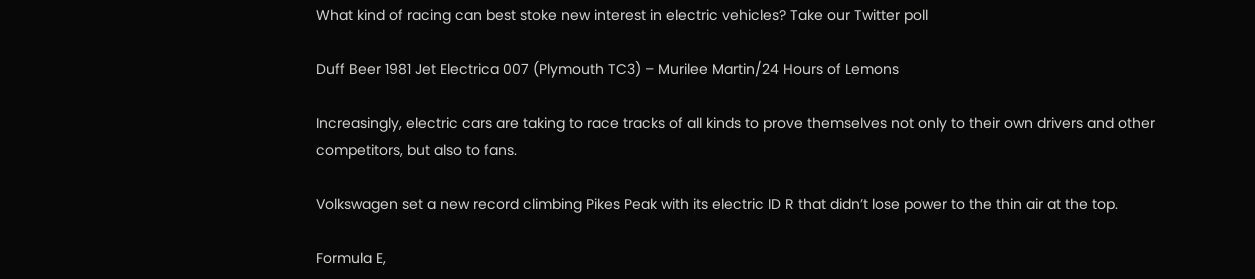What kind of racing can best stoke new interest in electric vehicles? Take our Twitter poll

Duff Beer 1981 Jet Electrica 007 (Plymouth TC3) – Murilee Martin/24 Hours of Lemons

Increasingly, electric cars are taking to race tracks of all kinds to prove themselves not only to their own drivers and other competitors, but also to fans.

Volkswagen set a new record climbing Pikes Peak with its electric ID R that didn’t lose power to the thin air at the top.

Formula E,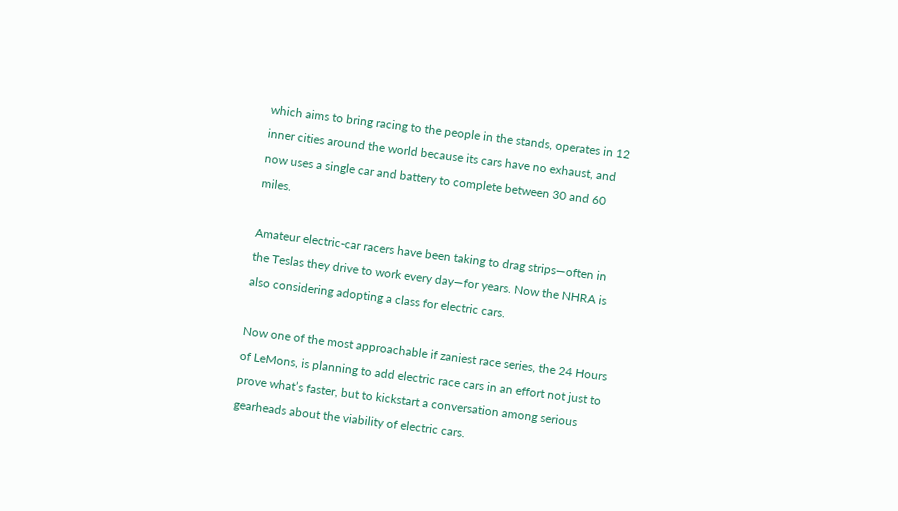which aims to bring racing to the people in the stands, operates in 12 inner cities around the world because its cars have no exhaust, and now uses a single car and battery to complete between 30 and 60 miles.

Amateur electric-car racers have been taking to drag strips—often in the Teslas they drive to work every day—for years. Now the NHRA is also considering adopting a class for electric cars.

Now one of the most approachable if zaniest race series, the 24 Hours of LeMons, is planning to add electric race cars in an effort not just to prove what’s faster, but to kickstart a conversation among serious gearheads about the viability of electric cars.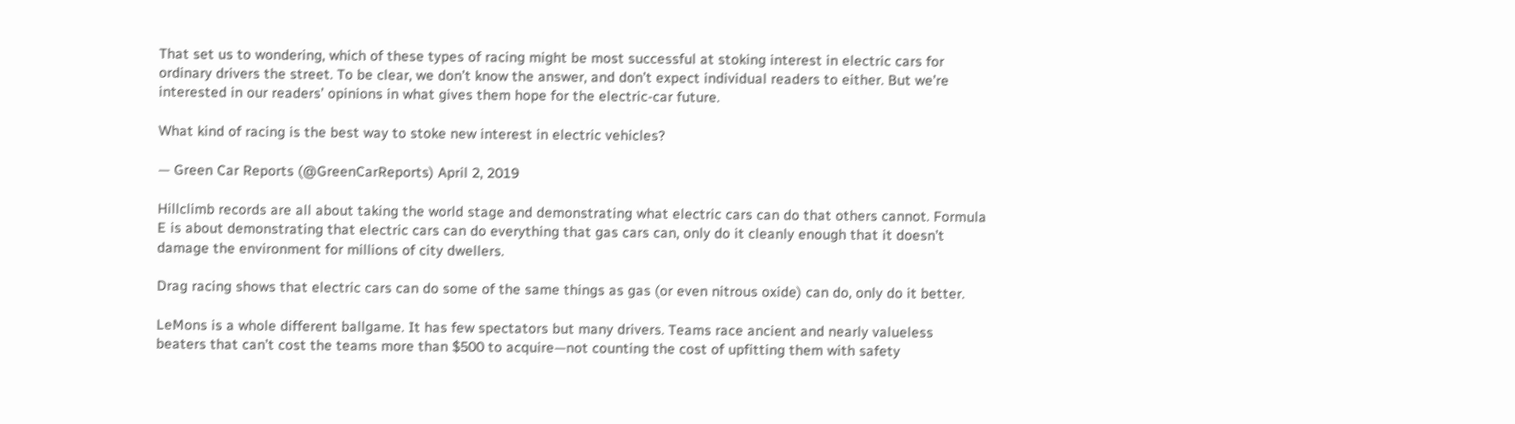That set us to wondering, which of these types of racing might be most successful at stoking interest in electric cars for ordinary drivers the street. To be clear, we don’t know the answer, and don’t expect individual readers to either. But we’re interested in our readers’ opinions in what gives them hope for the electric-car future.

What kind of racing is the best way to stoke new interest in electric vehicles?

— Green Car Reports (@GreenCarReports) April 2, 2019

Hillclimb records are all about taking the world stage and demonstrating what electric cars can do that others cannot. Formula E is about demonstrating that electric cars can do everything that gas cars can, only do it cleanly enough that it doesn’t damage the environment for millions of city dwellers.

Drag racing shows that electric cars can do some of the same things as gas (or even nitrous oxide) can do, only do it better.

LeMons is a whole different ballgame. It has few spectators but many drivers. Teams race ancient and nearly valueless beaters that can’t cost the teams more than $500 to acquire—not counting the cost of upfitting them with safety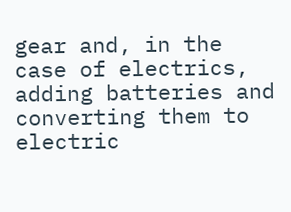gear and, in the case of electrics, adding batteries and converting them to electric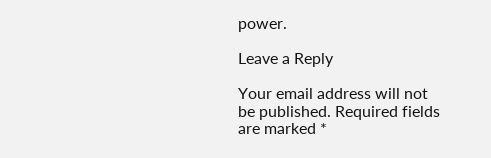power.

Leave a Reply

Your email address will not be published. Required fields are marked *